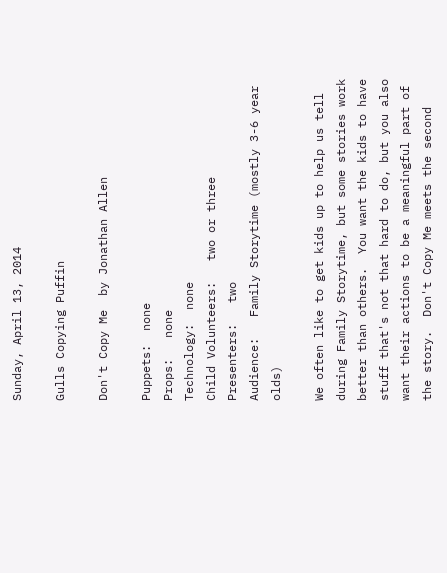Sunday, April 13, 2014

Gulls Copying Puffin

Don't Copy Me  by Jonathan Allen

Puppets:  none
Props:   none
Technology:  none
Child Volunteers:   two or three
Presenters:   two
Audience:   Family Storytime (mostly 3-6 year olds)

We often like to get kids up to help us tell during Family Storytime, but some stories work better than others.  You want the kids to have stuff that's not that hard to do, but you also want their actions to be a meaningful part of the story.  Don't Copy Me meets the second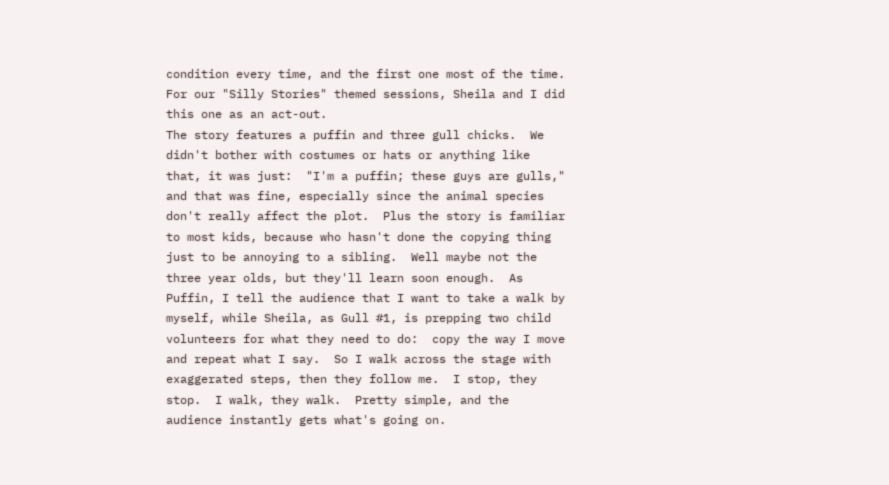condition every time, and the first one most of the time.  For our "Silly Stories" themed sessions, Sheila and I did this one as an act-out.
The story features a puffin and three gull chicks.  We didn't bother with costumes or hats or anything like that, it was just:  "I'm a puffin; these guys are gulls," and that was fine, especially since the animal species don't really affect the plot.  Plus the story is familiar to most kids, because who hasn't done the copying thing just to be annoying to a sibling.  Well maybe not the three year olds, but they'll learn soon enough.  As Puffin, I tell the audience that I want to take a walk by myself, while Sheila, as Gull #1, is prepping two child volunteers for what they need to do:  copy the way I move and repeat what I say.  So I walk across the stage with exaggerated steps, then they follow me.  I stop, they stop.  I walk, they walk.  Pretty simple, and the audience instantly gets what's going on.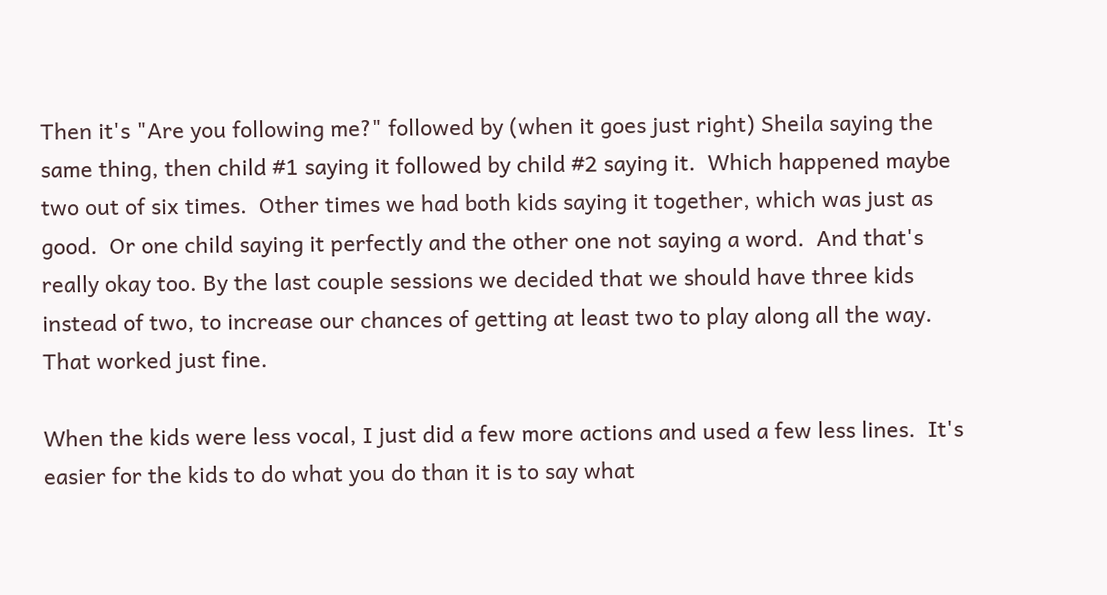Then it's "Are you following me?" followed by (when it goes just right) Sheila saying the same thing, then child #1 saying it followed by child #2 saying it.  Which happened maybe two out of six times.  Other times we had both kids saying it together, which was just as good.  Or one child saying it perfectly and the other one not saying a word.  And that's really okay too. By the last couple sessions we decided that we should have three kids instead of two, to increase our chances of getting at least two to play along all the way.  That worked just fine.

When the kids were less vocal, I just did a few more actions and used a few less lines.  It's easier for the kids to do what you do than it is to say what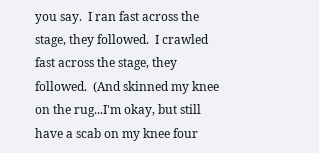you say.  I ran fast across the stage, they followed.  I crawled fast across the stage, they followed.  (And skinned my knee on the rug...I'm okay, but still have a scab on my knee four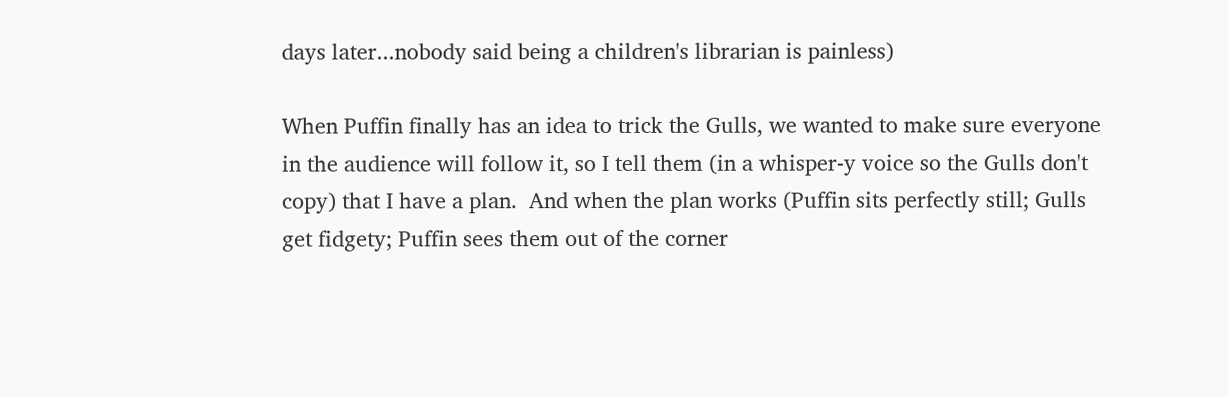days later...nobody said being a children's librarian is painless)

When Puffin finally has an idea to trick the Gulls, we wanted to make sure everyone in the audience will follow it, so I tell them (in a whisper-y voice so the Gulls don't copy) that I have a plan.  And when the plan works (Puffin sits perfectly still; Gulls get fidgety; Puffin sees them out of the corner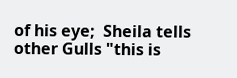of his eye;  Sheila tells other Gulls "this is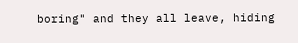boring" and they all leave, hiding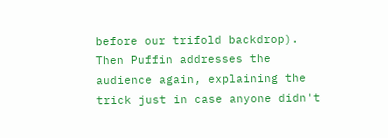before our trifold backdrop).  Then Puffin addresses the audience again, explaining the trick just in case anyone didn't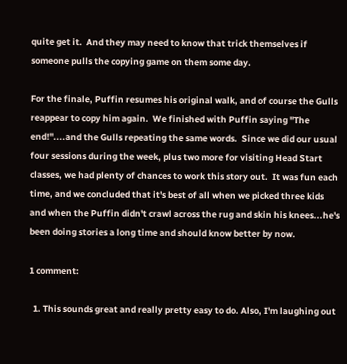quite get it.  And they may need to know that trick themselves if someone pulls the copying game on them some day.

For the finale, Puffin resumes his original walk, and of course the Gulls reappear to copy him again.  We finished with Puffin saying "The end!"....and the Gulls repeating the same words.  Since we did our usual four sessions during the week, plus two more for visiting Head Start classes, we had plenty of chances to work this story out.  It was fun each time, and we concluded that it's best of all when we picked three kids and when the Puffin didn't crawl across the rug and skin his knees...he's been doing stories a long time and should know better by now.

1 comment:

  1. This sounds great and really pretty easy to do. Also, I'm laughing out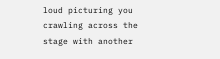loud picturing you crawling across the stage with another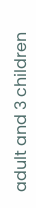adult and 3 children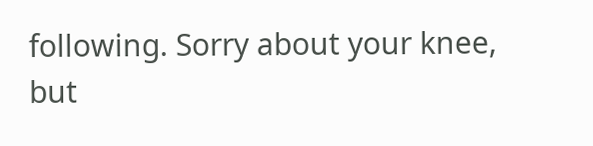following. Sorry about your knee, but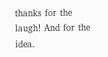thanks for the laugh! And for the idea.